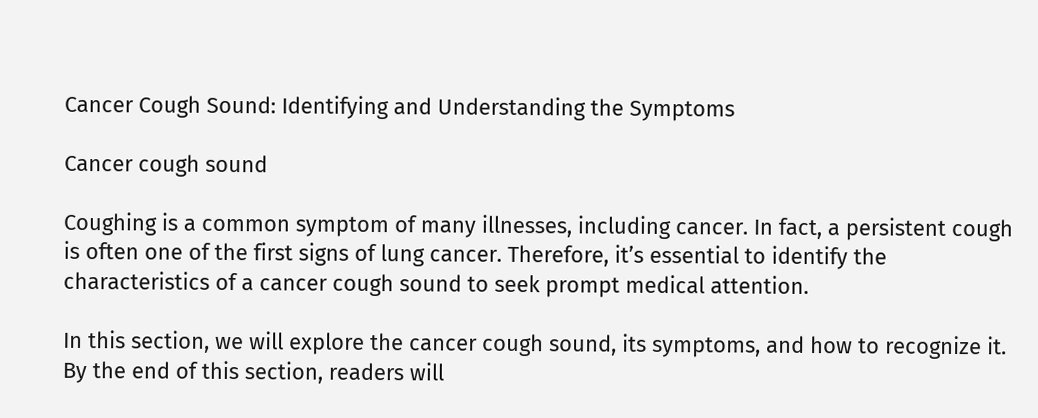Cancer Cough Sound: Identifying and Understanding the Symptoms

Cancer cough sound

Coughing is a common symptom of many illnesses, including cancer. In fact, a persistent cough is often one of the first signs of lung cancer. Therefore, it’s essential to identify the characteristics of a cancer cough sound to seek prompt medical attention.

In this section, we will explore the cancer cough sound, its symptoms, and how to recognize it. By the end of this section, readers will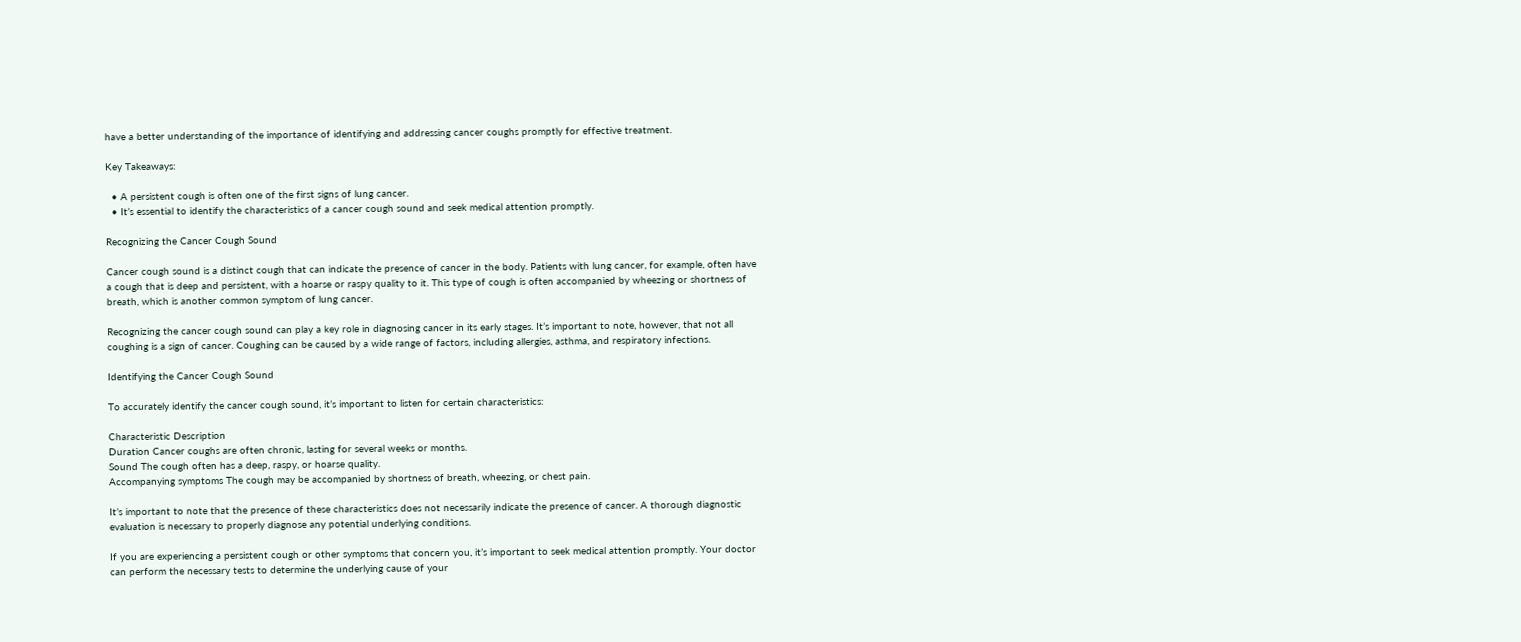have a better understanding of the importance of identifying and addressing cancer coughs promptly for effective treatment.

Key Takeaways:

  • A persistent cough is often one of the first signs of lung cancer.
  • It’s essential to identify the characteristics of a cancer cough sound and seek medical attention promptly.

Recognizing the Cancer Cough Sound

Cancer cough sound is a distinct cough that can indicate the presence of cancer in the body. Patients with lung cancer, for example, often have a cough that is deep and persistent, with a hoarse or raspy quality to it. This type of cough is often accompanied by wheezing or shortness of breath, which is another common symptom of lung cancer.

Recognizing the cancer cough sound can play a key role in diagnosing cancer in its early stages. It’s important to note, however, that not all coughing is a sign of cancer. Coughing can be caused by a wide range of factors, including allergies, asthma, and respiratory infections.

Identifying the Cancer Cough Sound

To accurately identify the cancer cough sound, it’s important to listen for certain characteristics:

Characteristic Description
Duration Cancer coughs are often chronic, lasting for several weeks or months.
Sound The cough often has a deep, raspy, or hoarse quality.
Accompanying symptoms The cough may be accompanied by shortness of breath, wheezing, or chest pain.

It’s important to note that the presence of these characteristics does not necessarily indicate the presence of cancer. A thorough diagnostic evaluation is necessary to properly diagnose any potential underlying conditions.

If you are experiencing a persistent cough or other symptoms that concern you, it’s important to seek medical attention promptly. Your doctor can perform the necessary tests to determine the underlying cause of your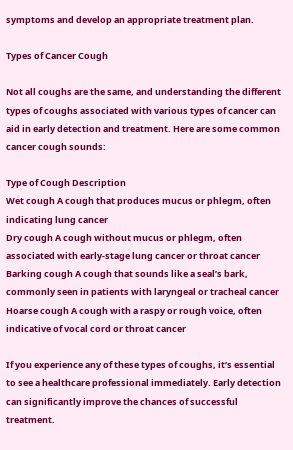symptoms and develop an appropriate treatment plan.

Types of Cancer Cough

Not all coughs are the same, and understanding the different types of coughs associated with various types of cancer can aid in early detection and treatment. Here are some common cancer cough sounds:

Type of Cough Description
Wet cough A cough that produces mucus or phlegm, often indicating lung cancer
Dry cough A cough without mucus or phlegm, often associated with early-stage lung cancer or throat cancer
Barking cough A cough that sounds like a seal’s bark, commonly seen in patients with laryngeal or tracheal cancer
Hoarse cough A cough with a raspy or rough voice, often indicative of vocal cord or throat cancer

If you experience any of these types of coughs, it’s essential to see a healthcare professional immediately. Early detection can significantly improve the chances of successful treatment.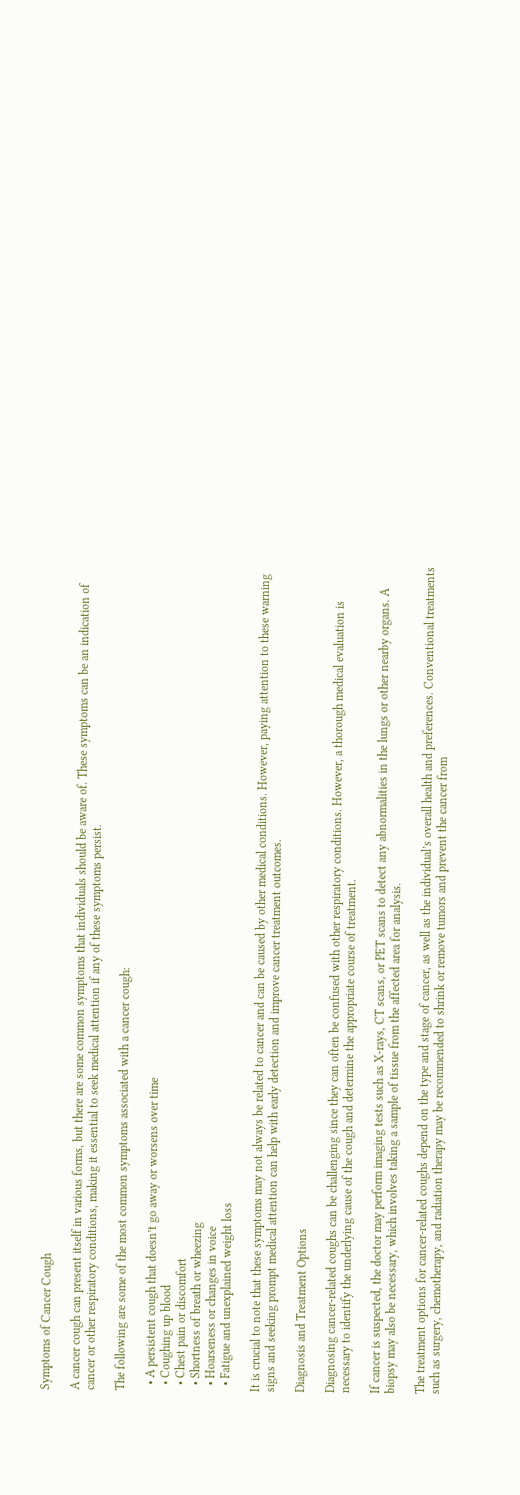Symptoms of Cancer Cough

A cancer cough can present itself in various forms, but there are some common symptoms that individuals should be aware of. These symptoms can be an indication of cancer or other respiratory conditions, making it essential to seek medical attention if any of these symptoms persist.

The following are some of the most common symptoms associated with a cancer cough:

  • A persistent cough that doesn’t go away or worsens over time
  • Coughing up blood
  • Chest pain or discomfort
  • Shortness of breath or wheezing
  • Hoarseness or changes in voice
  • Fatigue and unexplained weight loss

It is crucial to note that these symptoms may not always be related to cancer and can be caused by other medical conditions. However, paying attention to these warning signs and seeking prompt medical attention can help with early detection and improve cancer treatment outcomes.

Diagnosis and Treatment Options

Diagnosing cancer-related coughs can be challenging since they can often be confused with other respiratory conditions. However, a thorough medical evaluation is necessary to identify the underlying cause of the cough and determine the appropriate course of treatment.

If cancer is suspected, the doctor may perform imaging tests such as X-rays, CT scans, or PET scans to detect any abnormalities in the lungs or other nearby organs. A biopsy may also be necessary, which involves taking a sample of tissue from the affected area for analysis.

The treatment options for cancer-related coughs depend on the type and stage of cancer, as well as the individual’s overall health and preferences. Conventional treatments such as surgery, chemotherapy, and radiation therapy may be recommended to shrink or remove tumors and prevent the cancer from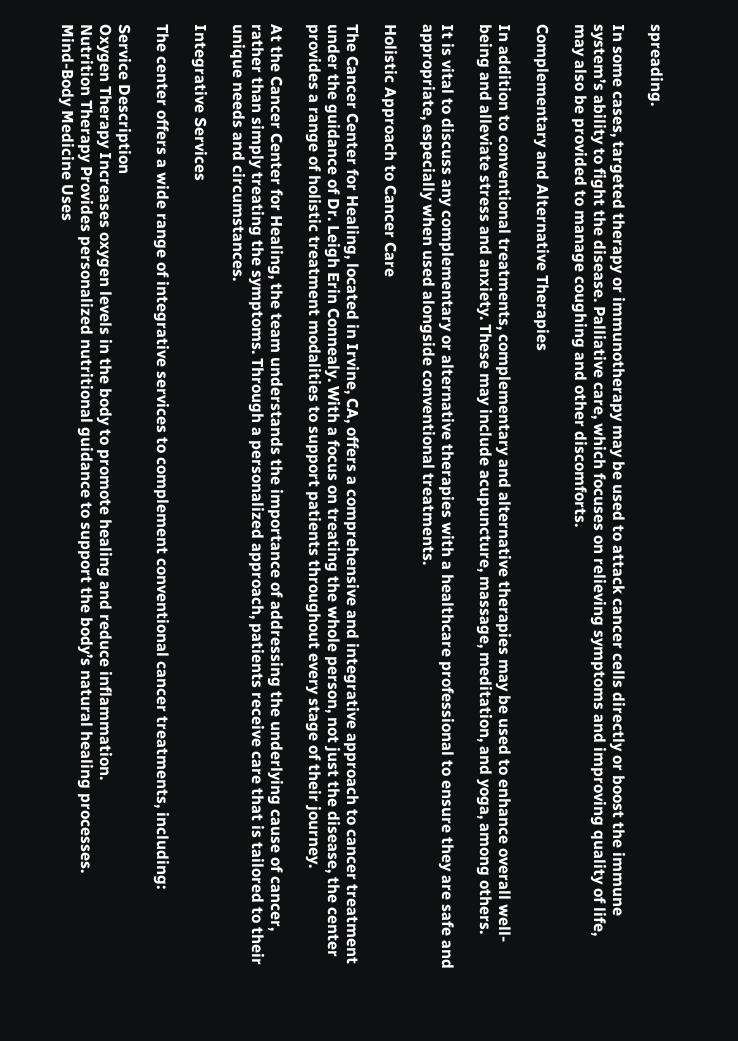spreading.

In some cases, targeted therapy or immunotherapy may be used to attack cancer cells directly or boost the immune system’s ability to fight the disease. Palliative care, which focuses on relieving symptoms and improving quality of life, may also be provided to manage coughing and other discomforts.

Complementary and Alternative Therapies

In addition to conventional treatments, complementary and alternative therapies may be used to enhance overall well-being and alleviate stress and anxiety. These may include acupuncture, massage, meditation, and yoga, among others.

It is vital to discuss any complementary or alternative therapies with a healthcare professional to ensure they are safe and appropriate, especially when used alongside conventional treatments.

Holistic Approach to Cancer Care

The Cancer Center for Healing, located in Irvine, CA, offers a comprehensive and integrative approach to cancer treatment under the guidance of Dr. Leigh Erin Connealy. With a focus on treating the whole person, not just the disease, the center provides a range of holistic treatment modalities to support patients throughout every stage of their journey.

At the Cancer Center for Healing, the team understands the importance of addressing the underlying cause of cancer, rather than simply treating the symptoms. Through a personalized approach, patients receive care that is tailored to their unique needs and circumstances.

Integrative Services

The center offers a wide range of integrative services to complement conventional cancer treatments, including:

Service Description
Oxygen Therapy Increases oxygen levels in the body to promote healing and reduce inflammation.
Nutrition Therapy Provides personalized nutritional guidance to support the body’s natural healing processes.
Mind-Body Medicine Uses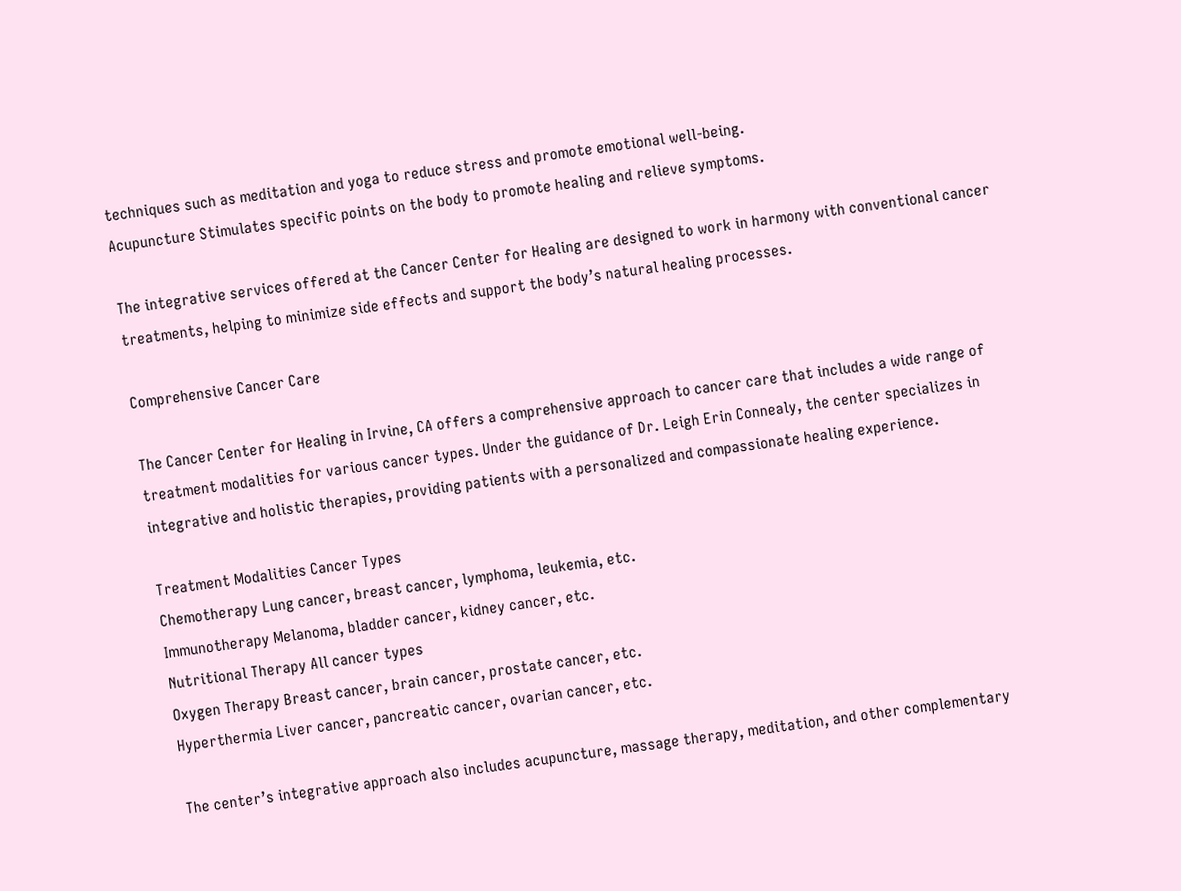techniques such as meditation and yoga to reduce stress and promote emotional well-being.
Acupuncture Stimulates specific points on the body to promote healing and relieve symptoms.

The integrative services offered at the Cancer Center for Healing are designed to work in harmony with conventional cancer treatments, helping to minimize side effects and support the body’s natural healing processes.

Comprehensive Cancer Care

The Cancer Center for Healing in Irvine, CA offers a comprehensive approach to cancer care that includes a wide range of treatment modalities for various cancer types. Under the guidance of Dr. Leigh Erin Connealy, the center specializes in integrative and holistic therapies, providing patients with a personalized and compassionate healing experience.

Treatment Modalities Cancer Types
Chemotherapy Lung cancer, breast cancer, lymphoma, leukemia, etc.
Immunotherapy Melanoma, bladder cancer, kidney cancer, etc.
Nutritional Therapy All cancer types
Oxygen Therapy Breast cancer, brain cancer, prostate cancer, etc.
Hyperthermia Liver cancer, pancreatic cancer, ovarian cancer, etc.

The center’s integrative approach also includes acupuncture, massage therapy, meditation, and other complementary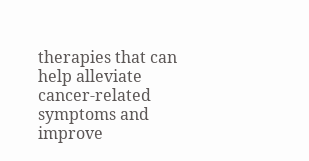therapies that can help alleviate cancer-related symptoms and improve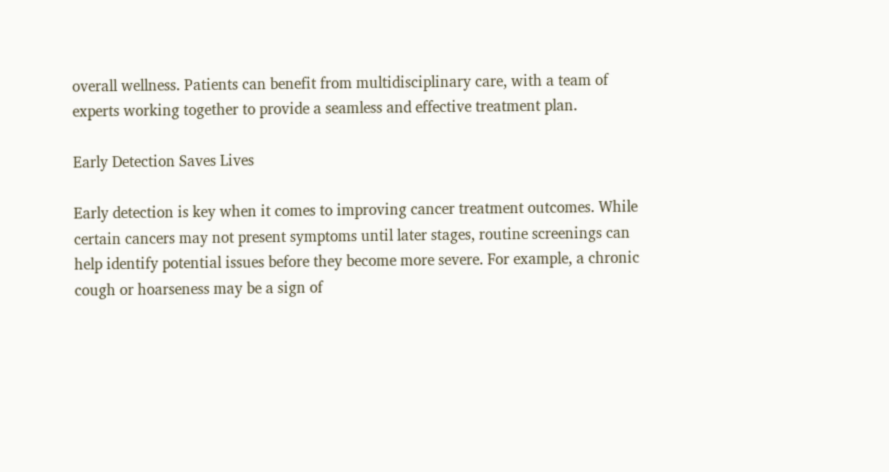overall wellness. Patients can benefit from multidisciplinary care, with a team of experts working together to provide a seamless and effective treatment plan.

Early Detection Saves Lives

Early detection is key when it comes to improving cancer treatment outcomes. While certain cancers may not present symptoms until later stages, routine screenings can help identify potential issues before they become more severe. For example, a chronic cough or hoarseness may be a sign of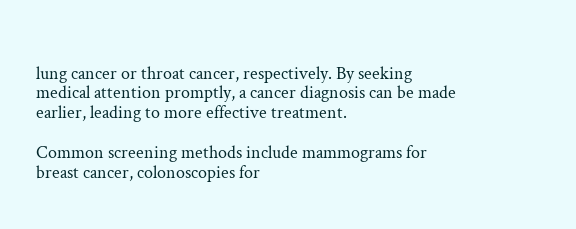lung cancer or throat cancer, respectively. By seeking medical attention promptly, a cancer diagnosis can be made earlier, leading to more effective treatment.

Common screening methods include mammograms for breast cancer, colonoscopies for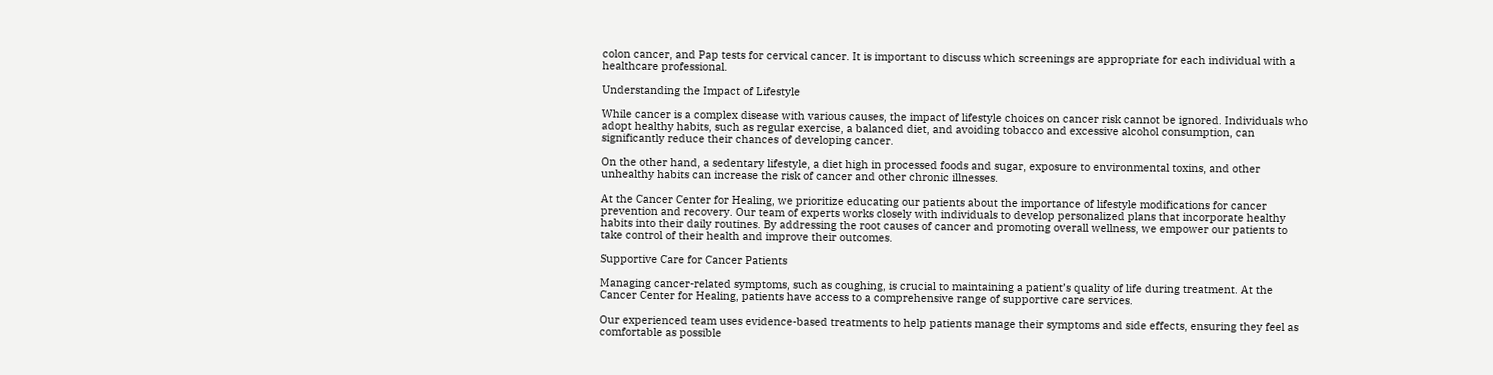colon cancer, and Pap tests for cervical cancer. It is important to discuss which screenings are appropriate for each individual with a healthcare professional.

Understanding the Impact of Lifestyle

While cancer is a complex disease with various causes, the impact of lifestyle choices on cancer risk cannot be ignored. Individuals who adopt healthy habits, such as regular exercise, a balanced diet, and avoiding tobacco and excessive alcohol consumption, can significantly reduce their chances of developing cancer.

On the other hand, a sedentary lifestyle, a diet high in processed foods and sugar, exposure to environmental toxins, and other unhealthy habits can increase the risk of cancer and other chronic illnesses.

At the Cancer Center for Healing, we prioritize educating our patients about the importance of lifestyle modifications for cancer prevention and recovery. Our team of experts works closely with individuals to develop personalized plans that incorporate healthy habits into their daily routines. By addressing the root causes of cancer and promoting overall wellness, we empower our patients to take control of their health and improve their outcomes.

Supportive Care for Cancer Patients

Managing cancer-related symptoms, such as coughing, is crucial to maintaining a patient’s quality of life during treatment. At the Cancer Center for Healing, patients have access to a comprehensive range of supportive care services.

Our experienced team uses evidence-based treatments to help patients manage their symptoms and side effects, ensuring they feel as comfortable as possible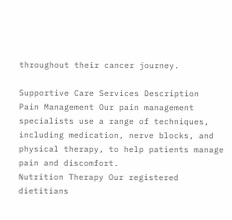throughout their cancer journey.

Supportive Care Services Description
Pain Management Our pain management specialists use a range of techniques, including medication, nerve blocks, and physical therapy, to help patients manage pain and discomfort.
Nutrition Therapy Our registered dietitians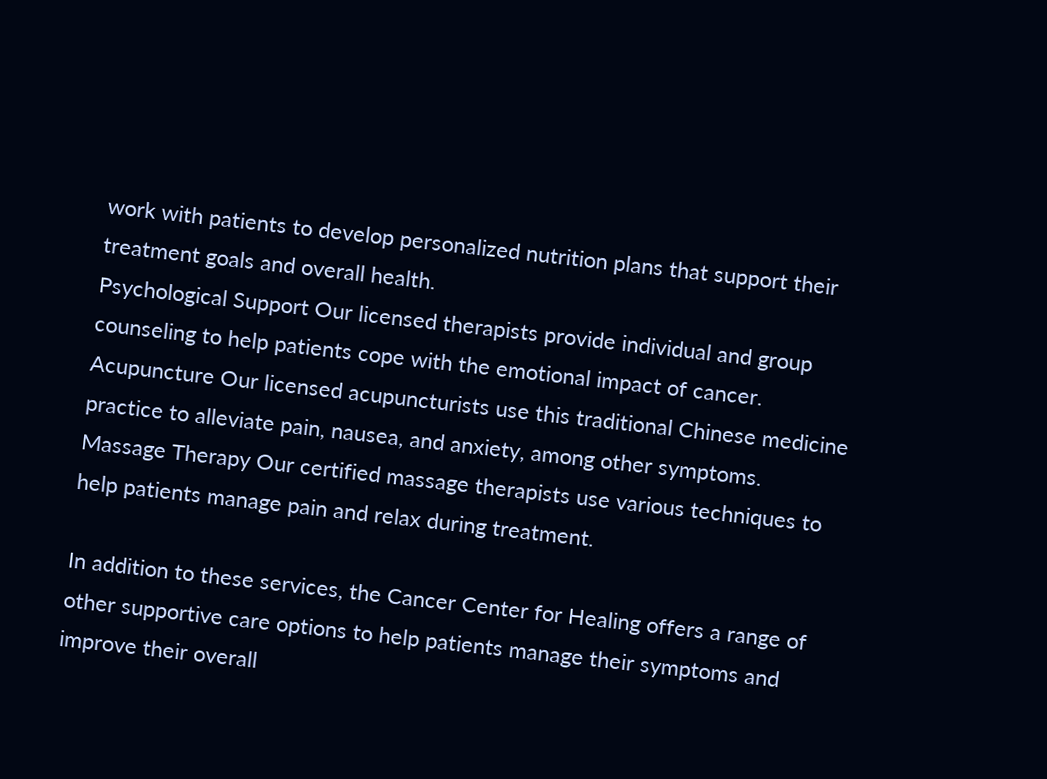work with patients to develop personalized nutrition plans that support their treatment goals and overall health.
Psychological Support Our licensed therapists provide individual and group counseling to help patients cope with the emotional impact of cancer.
Acupuncture Our licensed acupuncturists use this traditional Chinese medicine practice to alleviate pain, nausea, and anxiety, among other symptoms.
Massage Therapy Our certified massage therapists use various techniques to help patients manage pain and relax during treatment.

In addition to these services, the Cancer Center for Healing offers a range of other supportive care options to help patients manage their symptoms and improve their overall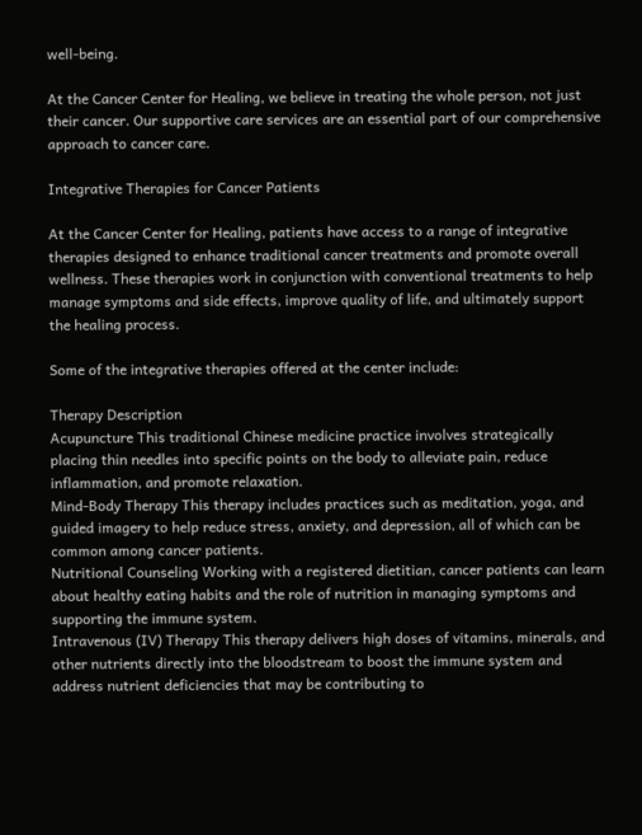well-being.

At the Cancer Center for Healing, we believe in treating the whole person, not just their cancer. Our supportive care services are an essential part of our comprehensive approach to cancer care.

Integrative Therapies for Cancer Patients

At the Cancer Center for Healing, patients have access to a range of integrative therapies designed to enhance traditional cancer treatments and promote overall wellness. These therapies work in conjunction with conventional treatments to help manage symptoms and side effects, improve quality of life, and ultimately support the healing process.

Some of the integrative therapies offered at the center include:

Therapy Description
Acupuncture This traditional Chinese medicine practice involves strategically placing thin needles into specific points on the body to alleviate pain, reduce inflammation, and promote relaxation.
Mind-Body Therapy This therapy includes practices such as meditation, yoga, and guided imagery to help reduce stress, anxiety, and depression, all of which can be common among cancer patients.
Nutritional Counseling Working with a registered dietitian, cancer patients can learn about healthy eating habits and the role of nutrition in managing symptoms and supporting the immune system.
Intravenous (IV) Therapy This therapy delivers high doses of vitamins, minerals, and other nutrients directly into the bloodstream to boost the immune system and address nutrient deficiencies that may be contributing to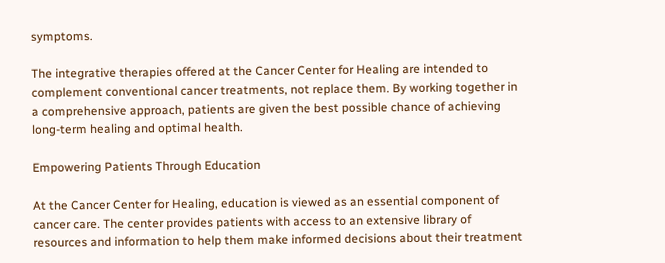symptoms.

The integrative therapies offered at the Cancer Center for Healing are intended to complement conventional cancer treatments, not replace them. By working together in a comprehensive approach, patients are given the best possible chance of achieving long-term healing and optimal health.

Empowering Patients Through Education

At the Cancer Center for Healing, education is viewed as an essential component of cancer care. The center provides patients with access to an extensive library of resources and information to help them make informed decisions about their treatment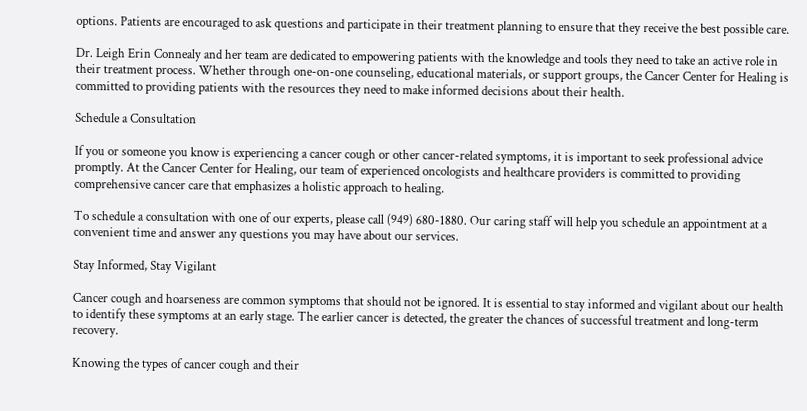options. Patients are encouraged to ask questions and participate in their treatment planning to ensure that they receive the best possible care.

Dr. Leigh Erin Connealy and her team are dedicated to empowering patients with the knowledge and tools they need to take an active role in their treatment process. Whether through one-on-one counseling, educational materials, or support groups, the Cancer Center for Healing is committed to providing patients with the resources they need to make informed decisions about their health.

Schedule a Consultation

If you or someone you know is experiencing a cancer cough or other cancer-related symptoms, it is important to seek professional advice promptly. At the Cancer Center for Healing, our team of experienced oncologists and healthcare providers is committed to providing comprehensive cancer care that emphasizes a holistic approach to healing.

To schedule a consultation with one of our experts, please call (949) 680-1880. Our caring staff will help you schedule an appointment at a convenient time and answer any questions you may have about our services.

Stay Informed, Stay Vigilant

Cancer cough and hoarseness are common symptoms that should not be ignored. It is essential to stay informed and vigilant about our health to identify these symptoms at an early stage. The earlier cancer is detected, the greater the chances of successful treatment and long-term recovery.

Knowing the types of cancer cough and their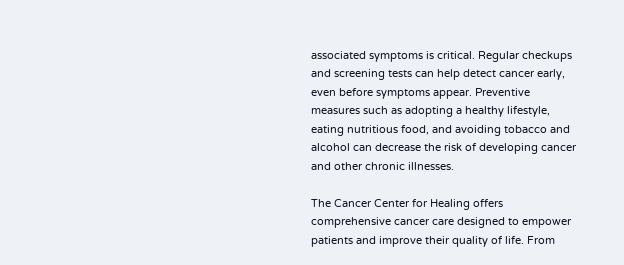associated symptoms is critical. Regular checkups and screening tests can help detect cancer early, even before symptoms appear. Preventive measures such as adopting a healthy lifestyle, eating nutritious food, and avoiding tobacco and alcohol can decrease the risk of developing cancer and other chronic illnesses.

The Cancer Center for Healing offers comprehensive cancer care designed to empower patients and improve their quality of life. From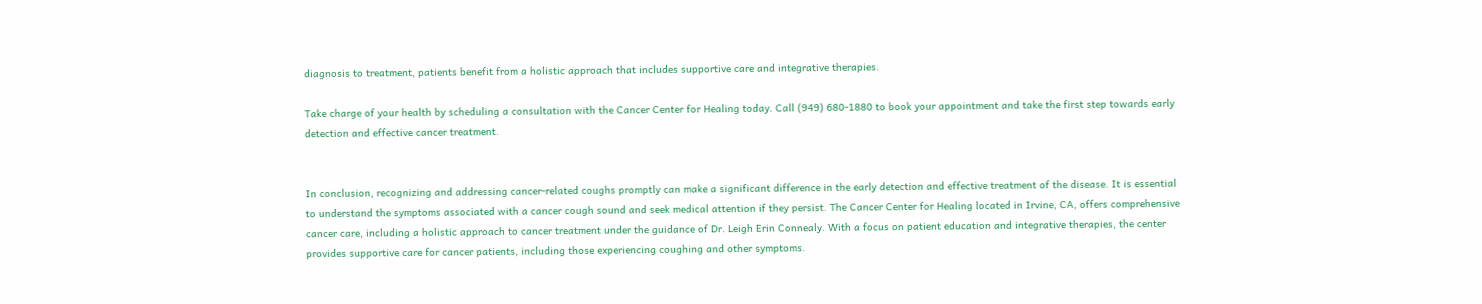diagnosis to treatment, patients benefit from a holistic approach that includes supportive care and integrative therapies.

Take charge of your health by scheduling a consultation with the Cancer Center for Healing today. Call (949) 680-1880 to book your appointment and take the first step towards early detection and effective cancer treatment.


In conclusion, recognizing and addressing cancer-related coughs promptly can make a significant difference in the early detection and effective treatment of the disease. It is essential to understand the symptoms associated with a cancer cough sound and seek medical attention if they persist. The Cancer Center for Healing located in Irvine, CA, offers comprehensive cancer care, including a holistic approach to cancer treatment under the guidance of Dr. Leigh Erin Connealy. With a focus on patient education and integrative therapies, the center provides supportive care for cancer patients, including those experiencing coughing and other symptoms.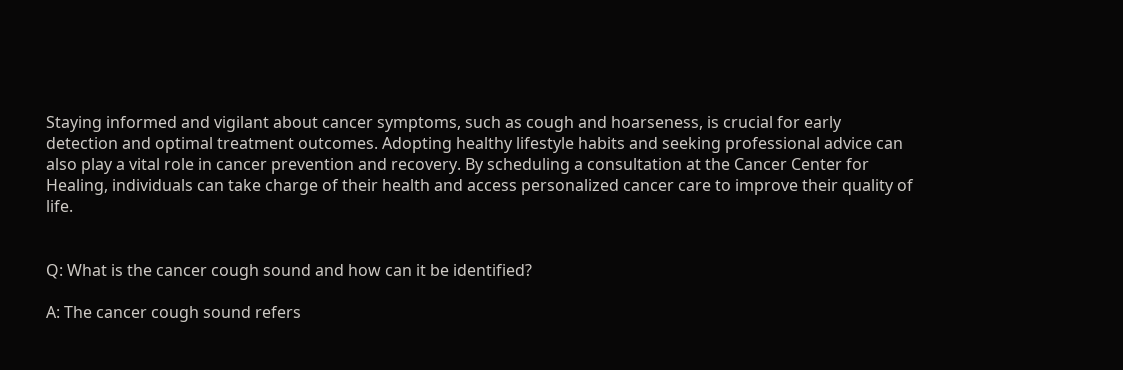Staying informed and vigilant about cancer symptoms, such as cough and hoarseness, is crucial for early detection and optimal treatment outcomes. Adopting healthy lifestyle habits and seeking professional advice can also play a vital role in cancer prevention and recovery. By scheduling a consultation at the Cancer Center for Healing, individuals can take charge of their health and access personalized cancer care to improve their quality of life.


Q: What is the cancer cough sound and how can it be identified?

A: The cancer cough sound refers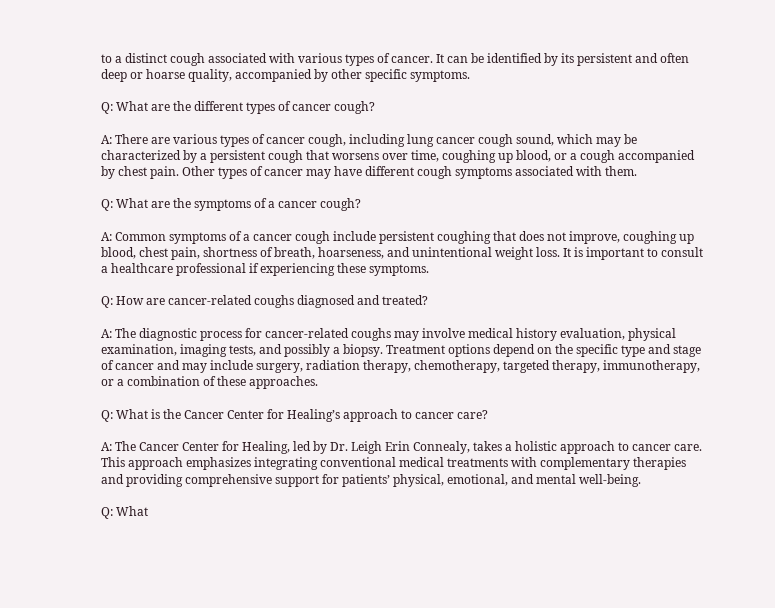to a distinct cough associated with various types of cancer. It can be identified by its persistent and often deep or hoarse quality, accompanied by other specific symptoms.

Q: What are the different types of cancer cough?

A: There are various types of cancer cough, including lung cancer cough sound, which may be characterized by a persistent cough that worsens over time, coughing up blood, or a cough accompanied by chest pain. Other types of cancer may have different cough symptoms associated with them.

Q: What are the symptoms of a cancer cough?

A: Common symptoms of a cancer cough include persistent coughing that does not improve, coughing up blood, chest pain, shortness of breath, hoarseness, and unintentional weight loss. It is important to consult a healthcare professional if experiencing these symptoms.

Q: How are cancer-related coughs diagnosed and treated?

A: The diagnostic process for cancer-related coughs may involve medical history evaluation, physical examination, imaging tests, and possibly a biopsy. Treatment options depend on the specific type and stage of cancer and may include surgery, radiation therapy, chemotherapy, targeted therapy, immunotherapy, or a combination of these approaches.

Q: What is the Cancer Center for Healing’s approach to cancer care?

A: The Cancer Center for Healing, led by Dr. Leigh Erin Connealy, takes a holistic approach to cancer care. This approach emphasizes integrating conventional medical treatments with complementary therapies and providing comprehensive support for patients’ physical, emotional, and mental well-being.

Q: What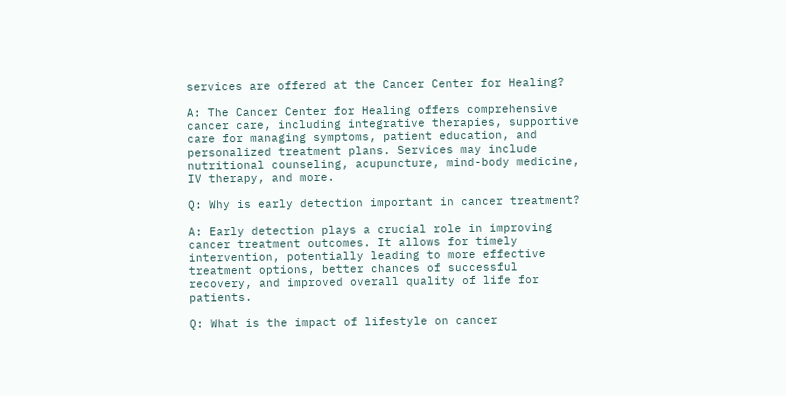services are offered at the Cancer Center for Healing?

A: The Cancer Center for Healing offers comprehensive cancer care, including integrative therapies, supportive care for managing symptoms, patient education, and personalized treatment plans. Services may include nutritional counseling, acupuncture, mind-body medicine, IV therapy, and more.

Q: Why is early detection important in cancer treatment?

A: Early detection plays a crucial role in improving cancer treatment outcomes. It allows for timely intervention, potentially leading to more effective treatment options, better chances of successful recovery, and improved overall quality of life for patients.

Q: What is the impact of lifestyle on cancer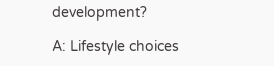development?

A: Lifestyle choices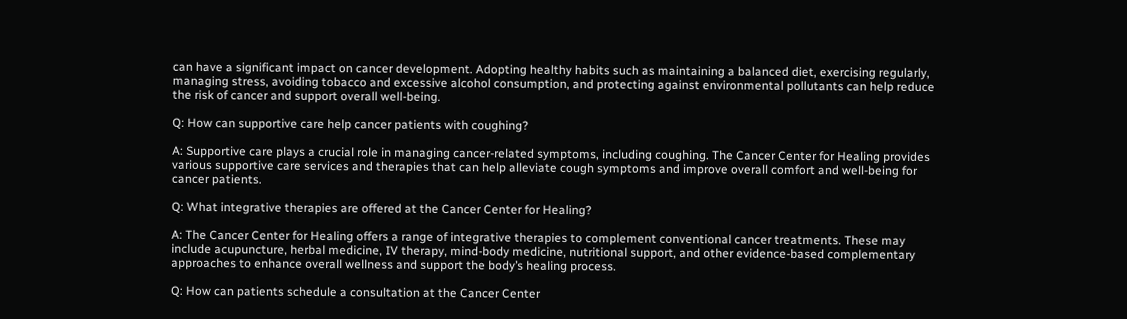can have a significant impact on cancer development. Adopting healthy habits such as maintaining a balanced diet, exercising regularly, managing stress, avoiding tobacco and excessive alcohol consumption, and protecting against environmental pollutants can help reduce the risk of cancer and support overall well-being.

Q: How can supportive care help cancer patients with coughing?

A: Supportive care plays a crucial role in managing cancer-related symptoms, including coughing. The Cancer Center for Healing provides various supportive care services and therapies that can help alleviate cough symptoms and improve overall comfort and well-being for cancer patients.

Q: What integrative therapies are offered at the Cancer Center for Healing?

A: The Cancer Center for Healing offers a range of integrative therapies to complement conventional cancer treatments. These may include acupuncture, herbal medicine, IV therapy, mind-body medicine, nutritional support, and other evidence-based complementary approaches to enhance overall wellness and support the body’s healing process.

Q: How can patients schedule a consultation at the Cancer Center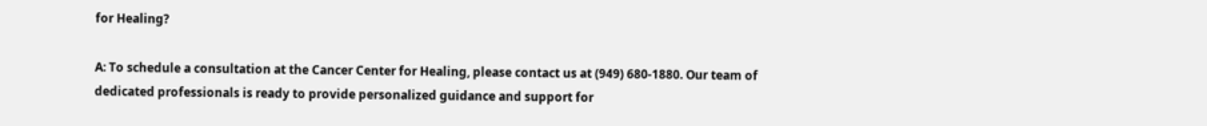for Healing?

A: To schedule a consultation at the Cancer Center for Healing, please contact us at (949) 680-1880. Our team of dedicated professionals is ready to provide personalized guidance and support for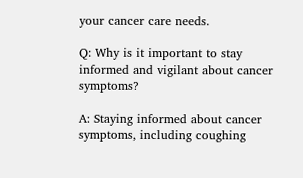your cancer care needs.

Q: Why is it important to stay informed and vigilant about cancer symptoms?

A: Staying informed about cancer symptoms, including coughing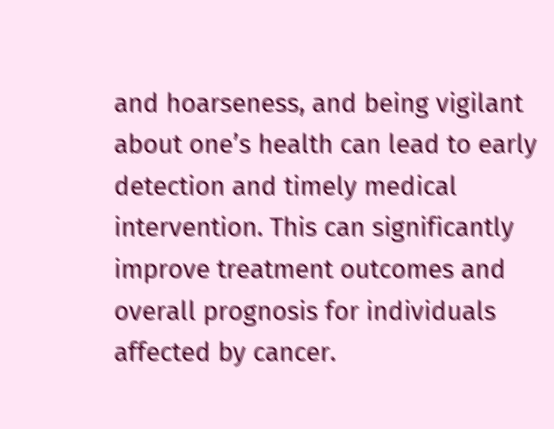and hoarseness, and being vigilant about one’s health can lead to early detection and timely medical intervention. This can significantly improve treatment outcomes and overall prognosis for individuals affected by cancer.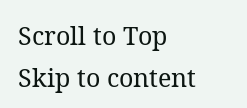Scroll to Top
Skip to content